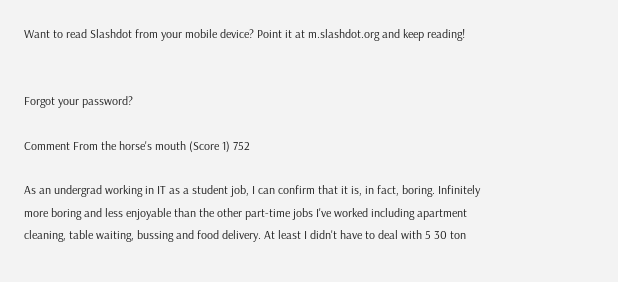Want to read Slashdot from your mobile device? Point it at m.slashdot.org and keep reading!


Forgot your password?

Comment From the horse's mouth (Score 1) 752

As an undergrad working in IT as a student job, I can confirm that it is, in fact, boring. Infinitely more boring and less enjoyable than the other part-time jobs I've worked including apartment cleaning, table waiting, bussing and food delivery. At least I didn't have to deal with 5 30 ton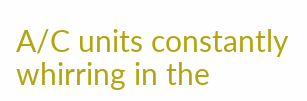A/C units constantly whirring in the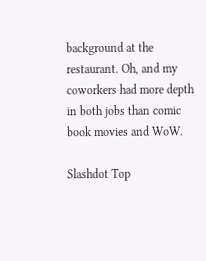background at the restaurant. Oh, and my coworkers had more depth in both jobs than comic book movies and WoW.

Slashdot Top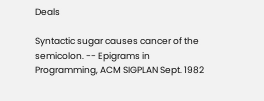Deals

Syntactic sugar causes cancer of the semicolon. -- Epigrams in Programming, ACM SIGPLAN Sept. 1982